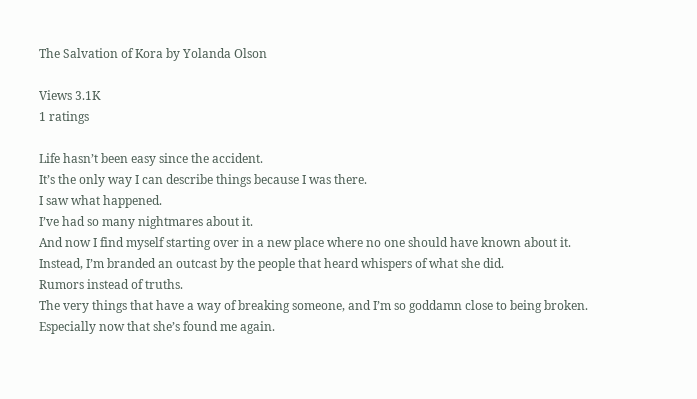The Salvation of Kora by Yolanda Olson

Views 3.1K
1 ratings

Life hasn’t been easy since the accident.
It’s the only way I can describe things because I was there.
I saw what happened.
I’ve had so many nightmares about it.
And now I find myself starting over in a new place where no one should have known about it.
Instead, I’m branded an outcast by the people that heard whispers of what she did.
Rumors instead of truths.
The very things that have a way of breaking someone, and I’m so goddamn close to being broken.
Especially now that she’s found me again.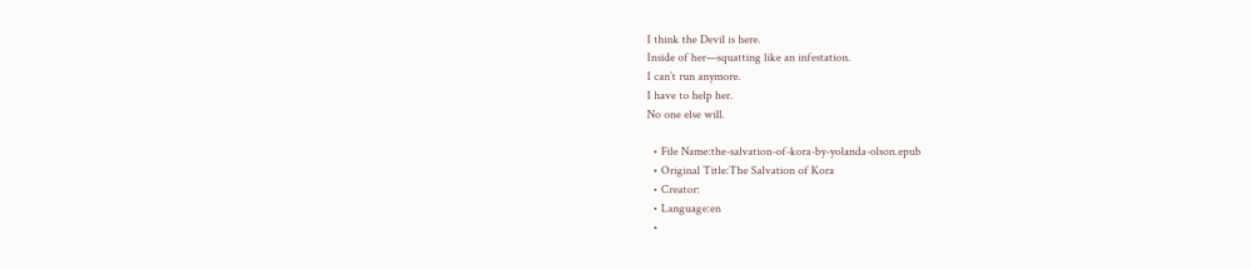I think the Devil is here.
Inside of her—squatting like an infestation.
I can’t run anymore.
I have to help her.
No one else will.

  • File Name:the-salvation-of-kora-by-yolanda-olson.epub
  • Original Title:The Salvation of Kora
  • Creator:
  • Language:en
  •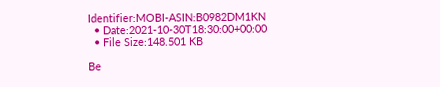Identifier:MOBI-ASIN:B0982DM1KN
  • Date:2021-10-30T18:30:00+00:00
  • File Size:148.501 KB

Be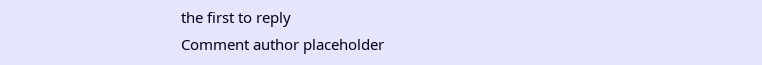the first to reply
Comment author placeholder